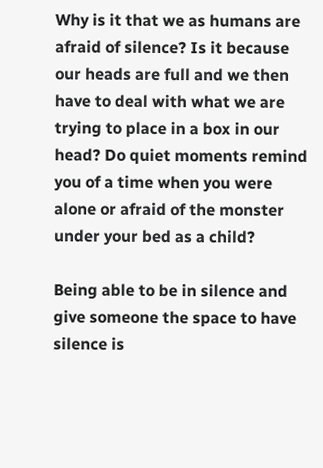Why is it that we as humans are afraid of silence? Is it because our heads are full and we then have to deal with what we are trying to place in a box in our head? Do quiet moments remind you of a time when you were alone or afraid of the monster under your bed as a child?

Being able to be in silence and give someone the space to have silence is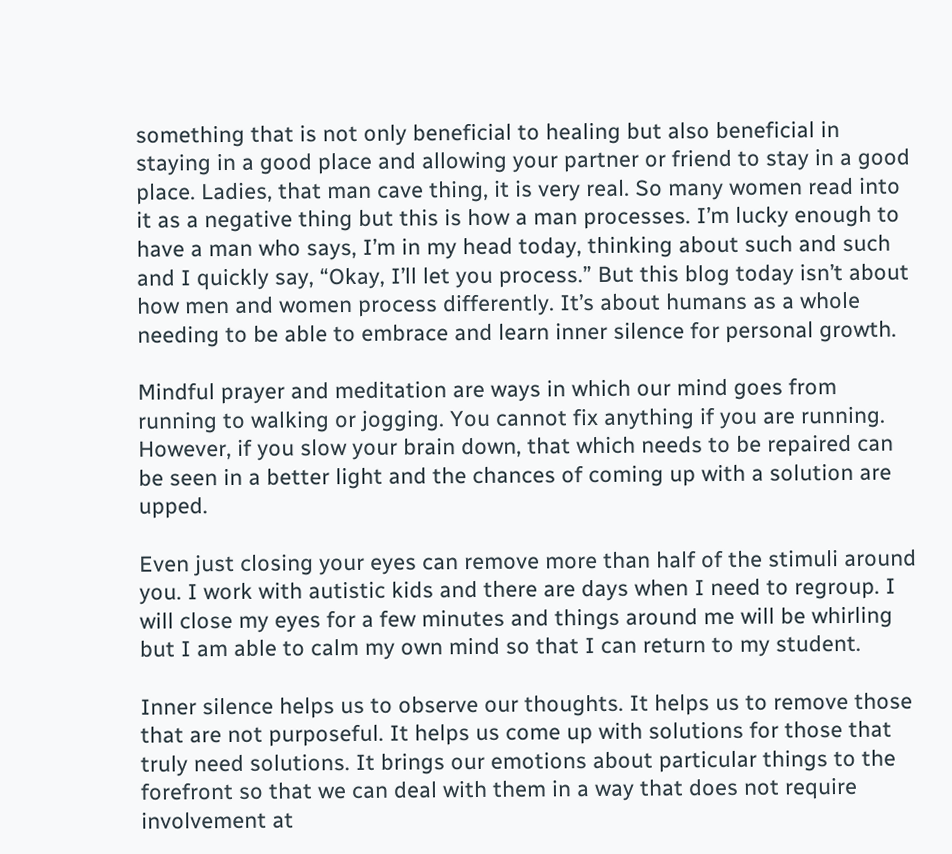something that is not only beneficial to healing but also beneficial in staying in a good place and allowing your partner or friend to stay in a good place. Ladies, that man cave thing, it is very real. So many women read into it as a negative thing but this is how a man processes. I’m lucky enough to have a man who says, I’m in my head today, thinking about such and such and I quickly say, “Okay, I’ll let you process.” But this blog today isn’t about how men and women process differently. It’s about humans as a whole needing to be able to embrace and learn inner silence for personal growth.

Mindful prayer and meditation are ways in which our mind goes from running to walking or jogging. You cannot fix anything if you are running. However, if you slow your brain down, that which needs to be repaired can be seen in a better light and the chances of coming up with a solution are upped.

Even just closing your eyes can remove more than half of the stimuli around you. I work with autistic kids and there are days when I need to regroup. I will close my eyes for a few minutes and things around me will be whirling but I am able to calm my own mind so that I can return to my student.

Inner silence helps us to observe our thoughts. It helps us to remove those that are not purposeful. It helps us come up with solutions for those that truly need solutions. It brings our emotions about particular things to the forefront so that we can deal with them in a way that does not require involvement at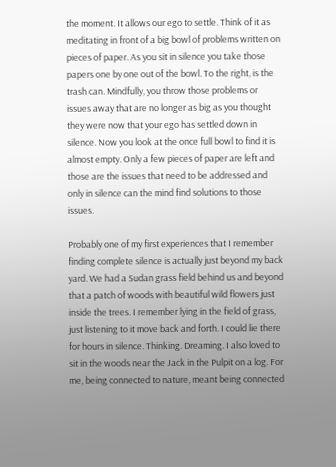the moment. It allows our ego to settle. Think of it as meditating in front of a big bowl of problems written on pieces of paper. As you sit in silence you take those papers one by one out of the bowl. To the right, is the trash can. Mindfully, you throw those problems or issues away that are no longer as big as you thought they were now that your ego has settled down in silence. Now you look at the once full bowl to find it is almost empty. Only a few pieces of paper are left and those are the issues that need to be addressed and only in silence can the mind find solutions to those issues.

Probably one of my first experiences that I remember finding complete silence is actually just beyond my back yard. We had a Sudan grass field behind us and beyond that a patch of woods with beautiful wild flowers just inside the trees. I remember lying in the field of grass, just listening to it move back and forth. I could lie there for hours in silence. Thinking. Dreaming. I also loved to sit in the woods near the Jack in the Pulpit on a log. For me, being connected to nature, meant being connected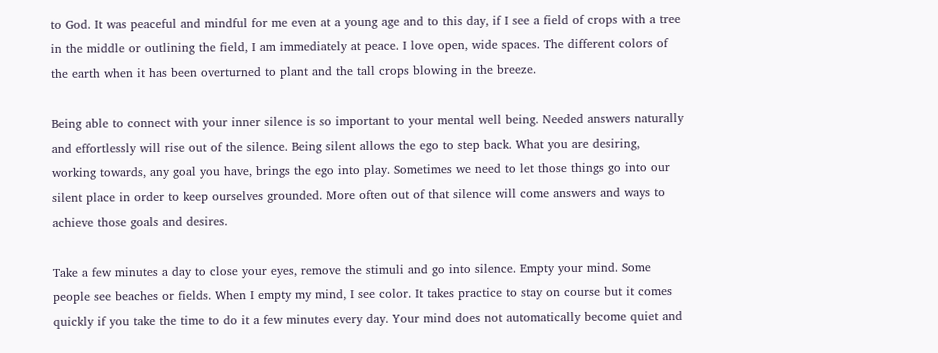to God. It was peaceful and mindful for me even at a young age and to this day, if I see a field of crops with a tree in the middle or outlining the field, I am immediately at peace. I love open, wide spaces. The different colors of the earth when it has been overturned to plant and the tall crops blowing in the breeze.

Being able to connect with your inner silence is so important to your mental well being. Needed answers naturally and effortlessly will rise out of the silence. Being silent allows the ego to step back. What you are desiring, working towards, any goal you have, brings the ego into play. Sometimes we need to let those things go into our silent place in order to keep ourselves grounded. More often out of that silence will come answers and ways to achieve those goals and desires.

Take a few minutes a day to close your eyes, remove the stimuli and go into silence. Empty your mind. Some people see beaches or fields. When I empty my mind, I see color. It takes practice to stay on course but it comes quickly if you take the time to do it a few minutes every day. Your mind does not automatically become quiet and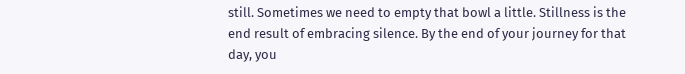still. Sometimes we need to empty that bowl a little. Stillness is the end result of embracing silence. By the end of your journey for that day, you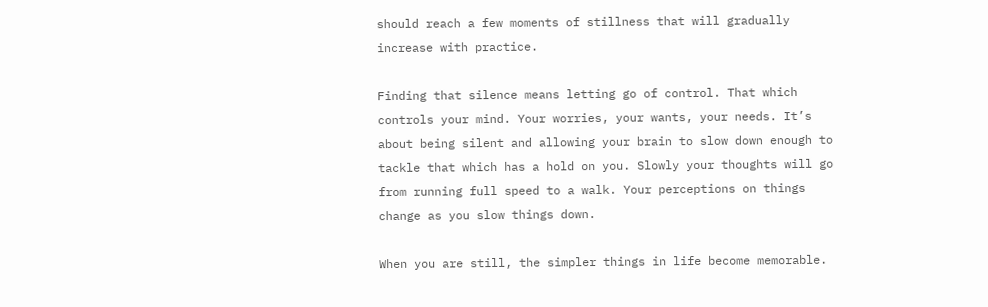should reach a few moments of stillness that will gradually increase with practice.

Finding that silence means letting go of control. That which controls your mind. Your worries, your wants, your needs. It’s about being silent and allowing your brain to slow down enough to tackle that which has a hold on you. Slowly your thoughts will go from running full speed to a walk. Your perceptions on things change as you slow things down.

When you are still, the simpler things in life become memorable.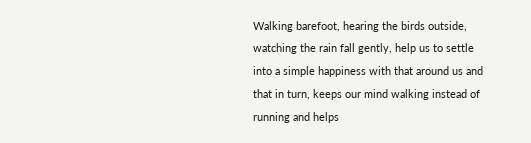Walking barefoot, hearing the birds outside, watching the rain fall gently, help us to settle into a simple happiness with that around us and that in turn, keeps our mind walking instead of running and helps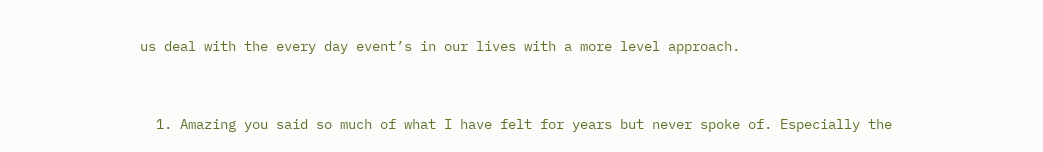us deal with the every day event’s in our lives with a more level approach.



  1. Amazing you said so much of what I have felt for years but never spoke of. Especially the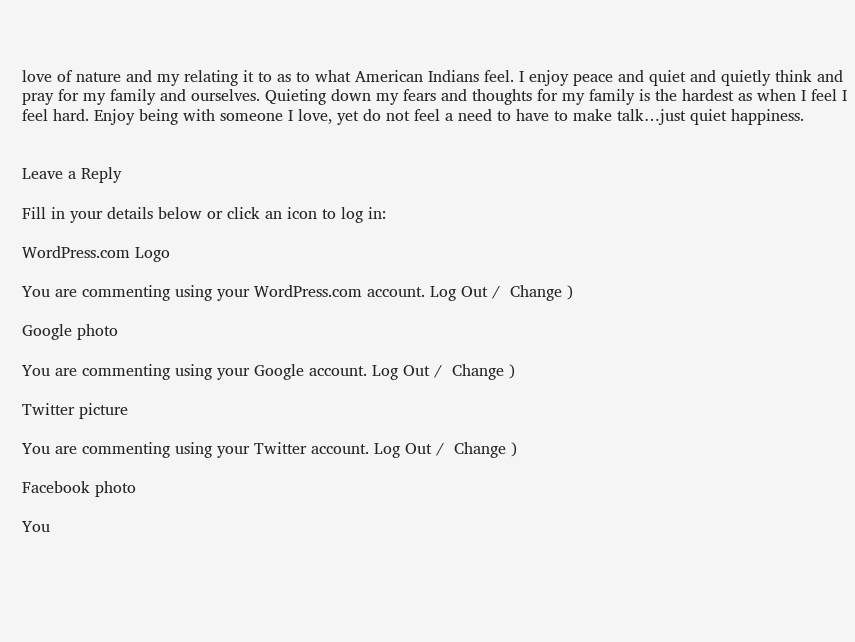love of nature and my relating it to as to what American Indians feel. I enjoy peace and quiet and quietly think and pray for my family and ourselves. Quieting down my fears and thoughts for my family is the hardest as when I feel I feel hard. Enjoy being with someone I love, yet do not feel a need to have to make talk…just quiet happiness.


Leave a Reply

Fill in your details below or click an icon to log in:

WordPress.com Logo

You are commenting using your WordPress.com account. Log Out /  Change )

Google photo

You are commenting using your Google account. Log Out /  Change )

Twitter picture

You are commenting using your Twitter account. Log Out /  Change )

Facebook photo

You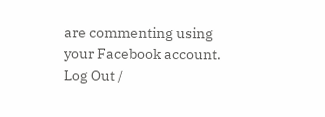are commenting using your Facebook account. Log Out /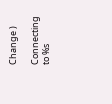Change )

Connecting to %s